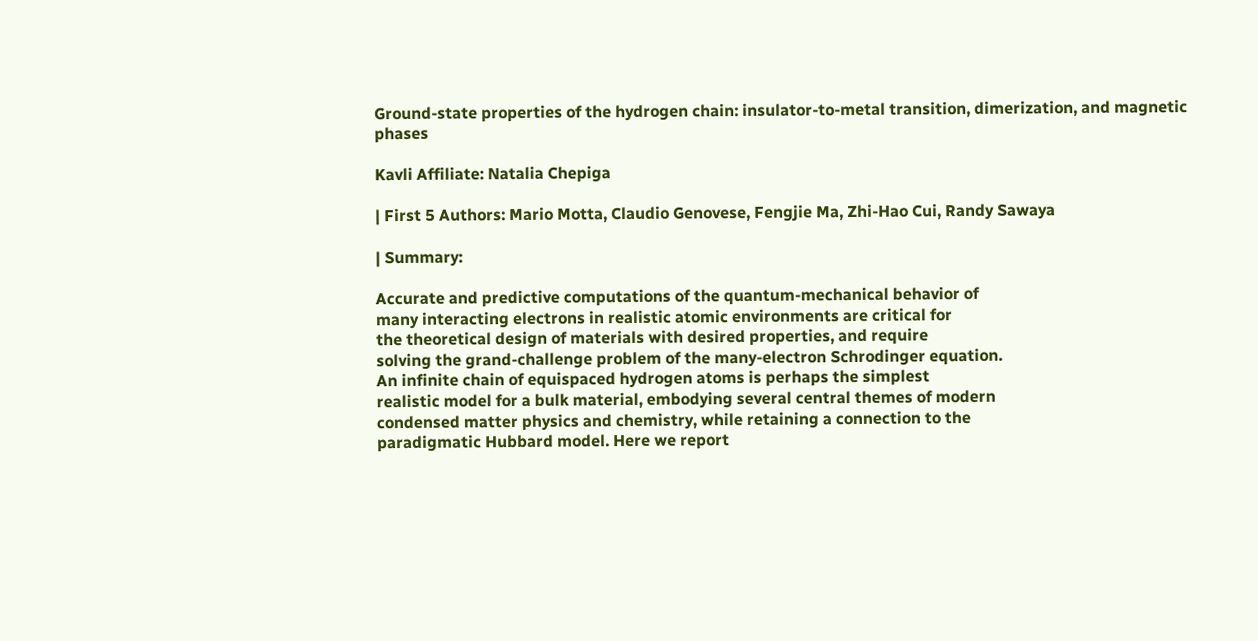Ground-state properties of the hydrogen chain: insulator-to-metal transition, dimerization, and magnetic phases

Kavli Affiliate: Natalia Chepiga

| First 5 Authors: Mario Motta, Claudio Genovese, Fengjie Ma, Zhi-Hao Cui, Randy Sawaya

| Summary:

Accurate and predictive computations of the quantum-mechanical behavior of
many interacting electrons in realistic atomic environments are critical for
the theoretical design of materials with desired properties, and require
solving the grand-challenge problem of the many-electron Schrodinger equation.
An infinite chain of equispaced hydrogen atoms is perhaps the simplest
realistic model for a bulk material, embodying several central themes of modern
condensed matter physics and chemistry, while retaining a connection to the
paradigmatic Hubbard model. Here we report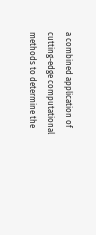a combined application of
cutting-edge computational methods to determine the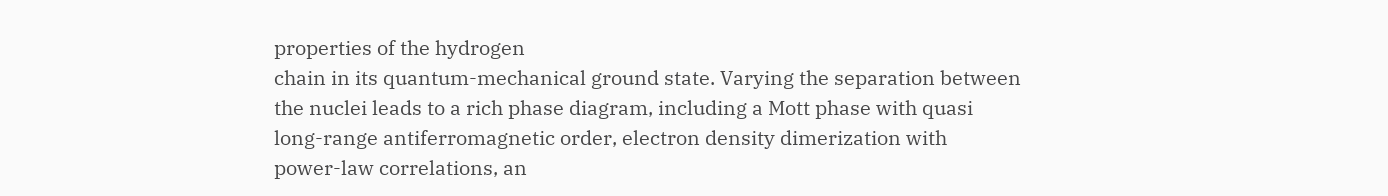properties of the hydrogen
chain in its quantum-mechanical ground state. Varying the separation between
the nuclei leads to a rich phase diagram, including a Mott phase with quasi
long-range antiferromagnetic order, electron density dimerization with
power-law correlations, an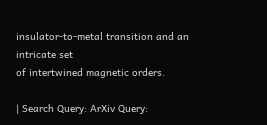insulator-to-metal transition and an intricate set
of intertwined magnetic orders.

| Search Query: ArXiv Query: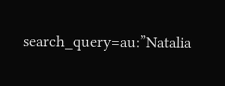search_query=au:”Natalia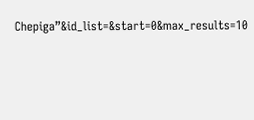Chepiga”&id_list=&start=0&max_results=10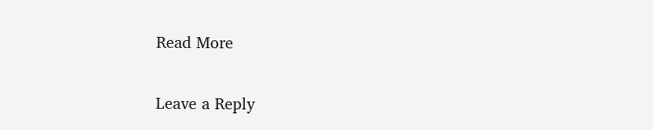Read More

Leave a Reply